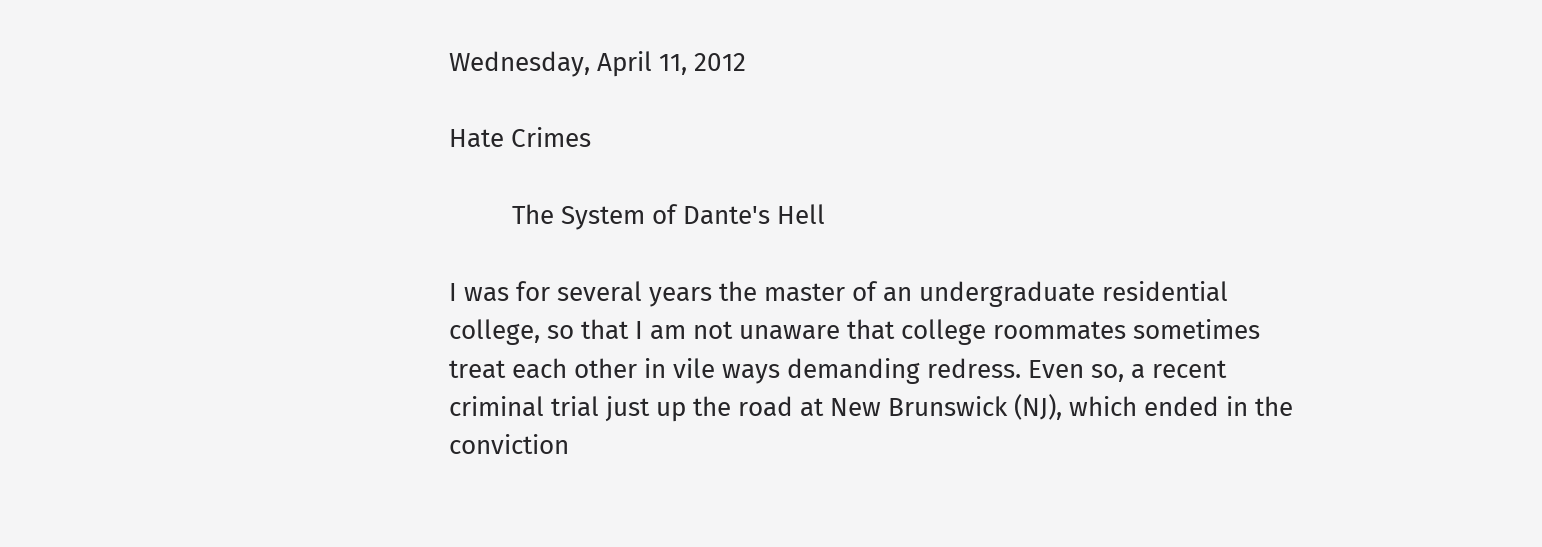Wednesday, April 11, 2012

Hate Crimes

         The System of Dante's Hell

I was for several years the master of an undergraduate residential college, so that I am not unaware that college roommates sometimes treat each other in vile ways demanding redress. Even so, a recent criminal trial just up the road at New Brunswick (NJ), which ended in the conviction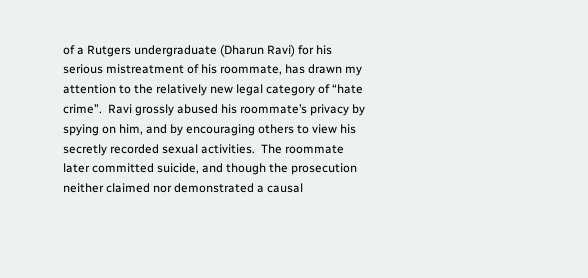of a Rutgers undergraduate (Dharun Ravi) for his serious mistreatment of his roommate, has drawn my attention to the relatively new legal category of “hate crime”.  Ravi grossly abused his roommate’s privacy by spying on him, and by encouraging others to view his secretly recorded sexual activities.  The roommate later committed suicide, and though the prosecution neither claimed nor demonstrated a causal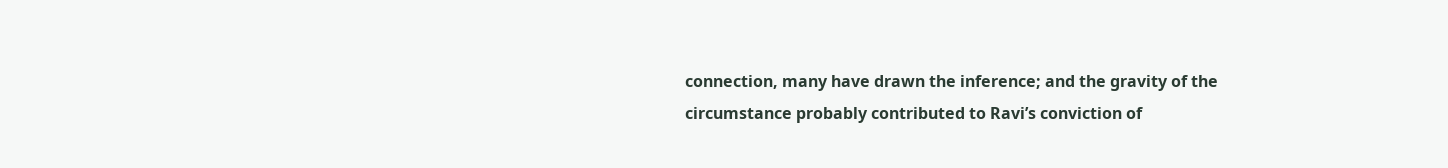connection, many have drawn the inference; and the gravity of the circumstance probably contributed to Ravi’s conviction of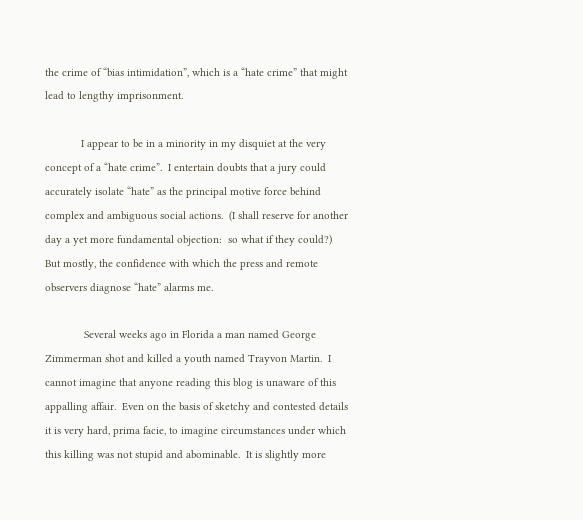the crime of “bias intimidation”, which is a “hate crime” that might lead to lengthy imprisonment.

            I appear to be in a minority in my disquiet at the very concept of a “hate crime”.  I entertain doubts that a jury could accurately isolate “hate” as the principal motive force behind complex and ambiguous social actions.  (I shall reserve for another day a yet more fundamental objection:  so what if they could?)  But mostly, the confidence with which the press and remote observers diagnose “hate” alarms me.

             Several weeks ago in Florida a man named George Zimmerman shot and killed a youth named Trayvon Martin.  I cannot imagine that anyone reading this blog is unaware of this appalling affair.  Even on the basis of sketchy and contested details it is very hard, prima facie, to imagine circumstances under which this killing was not stupid and abominable.  It is slightly more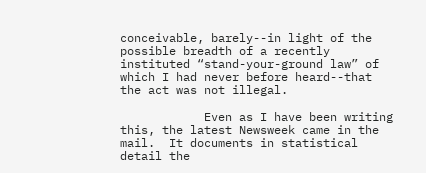conceivable, barely--in light of the possible breadth of a recently instituted “stand-your-ground law” of which I had never before heard--that the act was not illegal.

            Even as I have been writing this, the latest Newsweek came in the mail.  It documents in statistical detail the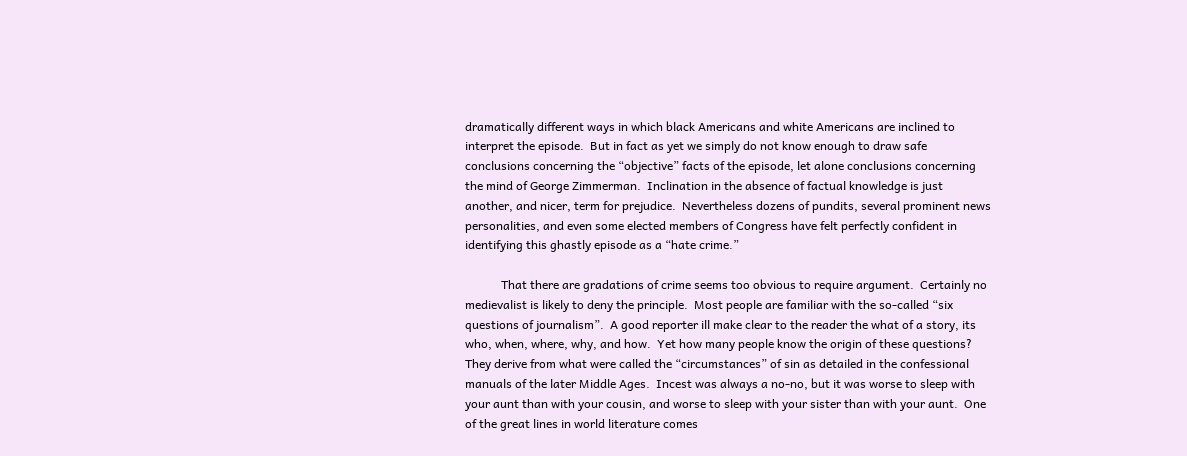dramatically different ways in which black Americans and white Americans are inclined to interpret the episode.  But in fact as yet we simply do not know enough to draw safe conclusions concerning the “objective” facts of the episode, let alone conclusions concerning the mind of George Zimmerman.  Inclination in the absence of factual knowledge is just another, and nicer, term for prejudice.  Nevertheless dozens of pundits, several prominent news personalities, and even some elected members of Congress have felt perfectly confident in identifying this ghastly episode as a “hate crime.”

            That there are gradations of crime seems too obvious to require argument.  Certainly no medievalist is likely to deny the principle.  Most people are familiar with the so-called “six questions of journalism”.  A good reporter ill make clear to the reader the what of a story, its who, when, where, why, and how.  Yet how many people know the origin of these questions?  They derive from what were called the “circumstances” of sin as detailed in the confessional manuals of the later Middle Ages.  Incest was always a no-no, but it was worse to sleep with your aunt than with your cousin, and worse to sleep with your sister than with your aunt.  One of the great lines in world literature comes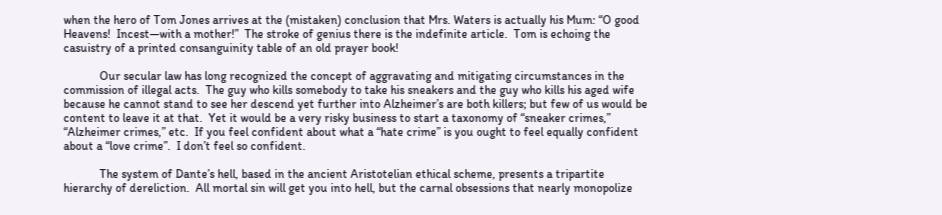when the hero of Tom Jones arrives at the (mistaken) conclusion that Mrs. Waters is actually his Mum: “O good Heavens!  Incest—with a mother!”  The stroke of genius there is the indefinite article.  Tom is echoing the casuistry of a printed consanguinity table of an old prayer book!

            Our secular law has long recognized the concept of aggravating and mitigating circumstances in the commission of illegal acts.  The guy who kills somebody to take his sneakers and the guy who kills his aged wife because he cannot stand to see her descend yet further into Alzheimer’s are both killers; but few of us would be content to leave it at that.  Yet it would be a very risky business to start a taxonomy of “sneaker crimes,” “Alzheimer crimes,” etc.  If you feel confident about what a “hate crime” is you ought to feel equally confident about a “love crime”.  I don’t feel so confident.

            The system of Dante’s hell, based in the ancient Aristotelian ethical scheme, presents a tripartite hierarchy of dereliction.  All mortal sin will get you into hell, but the carnal obsessions that nearly monopolize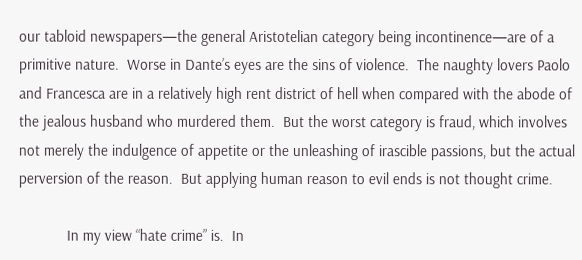our tabloid newspapers—the general Aristotelian category being incontinence—are of a primitive nature.  Worse in Dante’s eyes are the sins of violence.  The naughty lovers Paolo and Francesca are in a relatively high rent district of hell when compared with the abode of the jealous husband who murdered them.  But the worst category is fraud, which involves not merely the indulgence of appetite or the unleashing of irascible passions, but the actual perversion of the reason.  But applying human reason to evil ends is not thought crime.

            In my view “hate crime” is.  In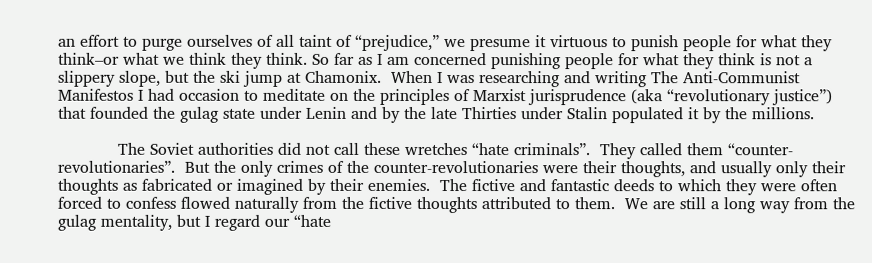an effort to purge ourselves of all taint of “prejudice,” we presume it virtuous to punish people for what they think–or what we think they think. So far as I am concerned punishing people for what they think is not a slippery slope, but the ski jump at Chamonix.  When I was researching and writing The Anti-Communist Manifestos I had occasion to meditate on the principles of Marxist jurisprudence (aka “revolutionary justice”) that founded the gulag state under Lenin and by the late Thirties under Stalin populated it by the millions.

            The Soviet authorities did not call these wretches “hate criminals”.  They called them “counter-revolutionaries”.  But the only crimes of the counter-revolutionaries were their thoughts, and usually only their thoughts as fabricated or imagined by their enemies.  The fictive and fantastic deeds to which they were often forced to confess flowed naturally from the fictive thoughts attributed to them.  We are still a long way from the gulag mentality, but I regard our “hate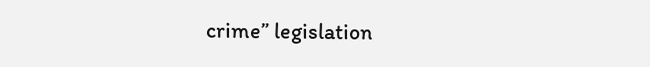crime” legislation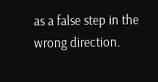as a false step in the wrong direction.